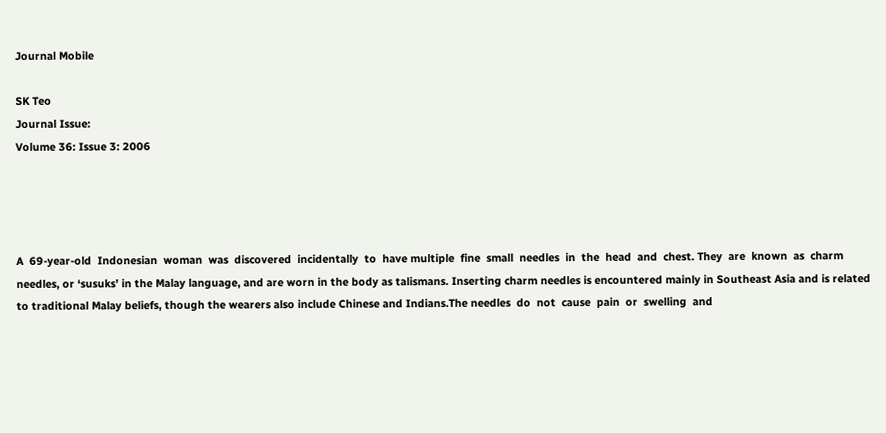Journal Mobile

SK Teo
Journal Issue:
Volume 36: Issue 3: 2006




A  69-year-old  Indonesian  woman  was  discovered  incidentally  to  have multiple  fine  small  needles  in  the  head  and  chest. They  are  known  as  charm needles, or ‘susuks’ in the Malay language, and are worn in the body as talismans. Inserting charm needles is encountered mainly in Southeast Asia and is related to traditional Malay beliefs, though the wearers also include Chinese and Indians.The needles  do  not  cause  pain  or  swelling  and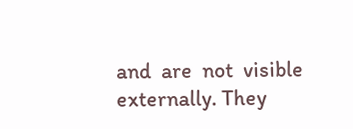and  are  not  visible  externally. They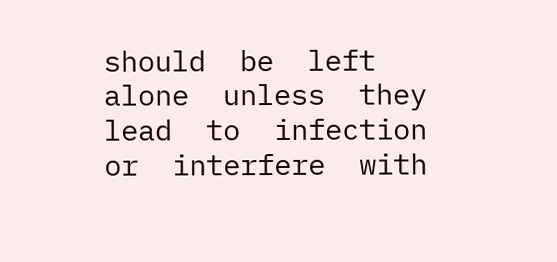should  be  left  alone  unless  they  lead  to  infection  or  interfere  with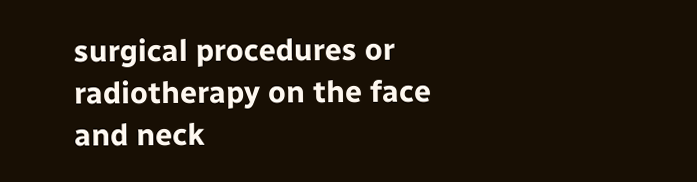surgical procedures or radiotherapy on the face and neck